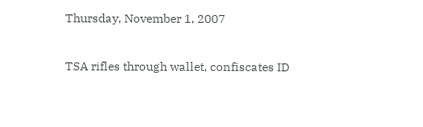Thursday, November 1, 2007

TSA rifles through wallet, confiscates ID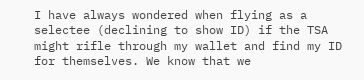I have always wondered when flying as a selectee (declining to show ID) if the TSA might rifle through my wallet and find my ID for themselves. We know that we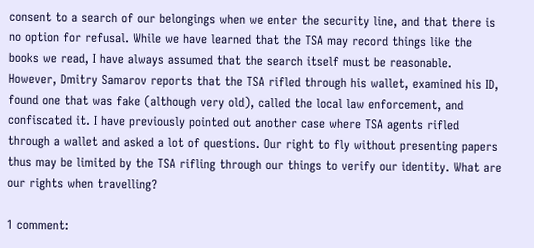consent to a search of our belongings when we enter the security line, and that there is no option for refusal. While we have learned that the TSA may record things like the books we read, I have always assumed that the search itself must be reasonable. However, Dmitry Samarov reports that the TSA rifled through his wallet, examined his ID, found one that was fake (although very old), called the local law enforcement, and confiscated it. I have previously pointed out another case where TSA agents rifled through a wallet and asked a lot of questions. Our right to fly without presenting papers thus may be limited by the TSA rifling through our things to verify our identity. What are our rights when travelling?

1 comment: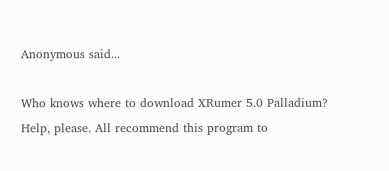Anonymous said...

Who knows where to download XRumer 5.0 Palladium?
Help, please. All recommend this program to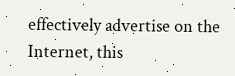effectively advertise on the Internet, this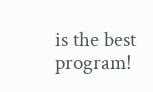is the best program!